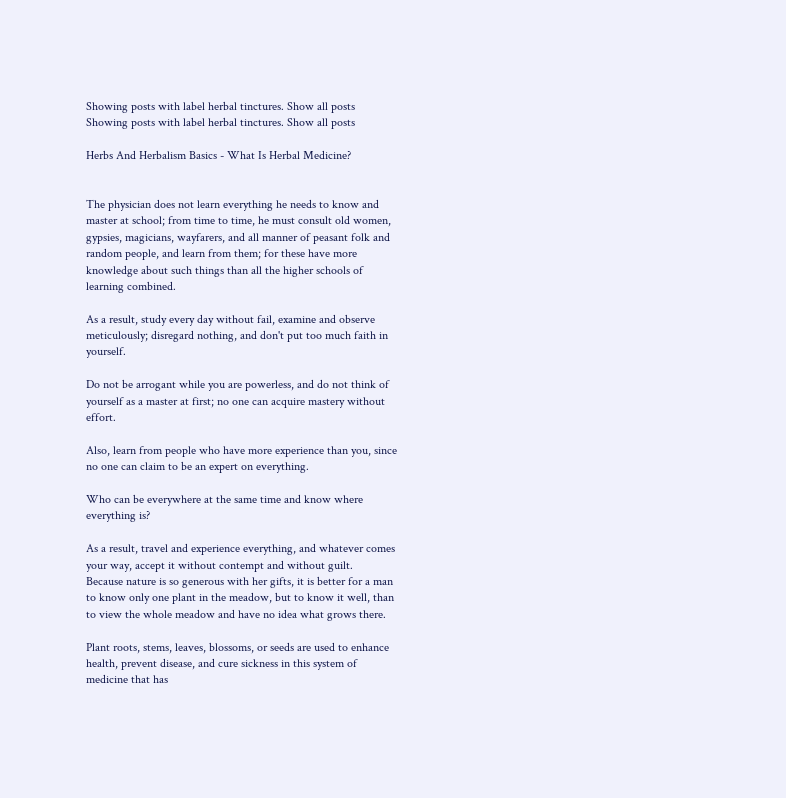Showing posts with label herbal tinctures. Show all posts
Showing posts with label herbal tinctures. Show all posts

Herbs And Herbalism Basics - What Is Herbal Medicine?


The physician does not learn everything he needs to know and master at school; from time to time, he must consult old women, gypsies, magicians, wayfarers, and all manner of peasant folk and random people, and learn from them; for these have more knowledge about such things than all the higher schools of learning combined.

As a result, study every day without fail, examine and observe meticulously; disregard nothing, and don't put too much faith in yourself.

Do not be arrogant while you are powerless, and do not think of yourself as a master at first; no one can acquire mastery without effort.

Also, learn from people who have more experience than you, since no one can claim to be an expert on everything.

Who can be everywhere at the same time and know where everything is?

As a result, travel and experience everything, and whatever comes your way, accept it without contempt and without guilt.
Because nature is so generous with her gifts, it is better for a man to know only one plant in the meadow, but to know it well, than to view the whole meadow and have no idea what grows there.

Plant roots, stems, leaves, blossoms, or seeds are used to enhance health, prevent disease, and cure sickness in this system of medicine that has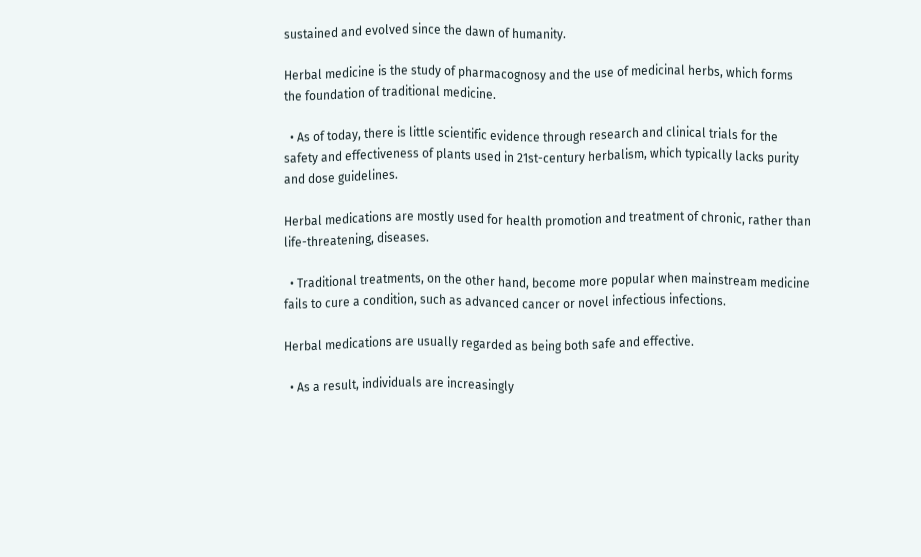sustained and evolved since the dawn of humanity.

Herbal medicine is the study of pharmacognosy and the use of medicinal herbs, which forms the foundation of traditional medicine.

  • As of today, there is little scientific evidence through research and clinical trials for the safety and effectiveness of plants used in 21st-century herbalism, which typically lacks purity and dose guidelines.

Herbal medications are mostly used for health promotion and treatment of chronic, rather than life-threatening, diseases.

  • Traditional treatments, on the other hand, become more popular when mainstream medicine fails to cure a condition, such as advanced cancer or novel infectious infections.

Herbal medications are usually regarded as being both safe and effective.

  • As a result, individuals are increasingly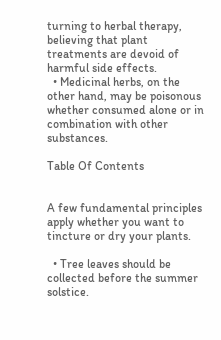turning to herbal therapy, believing that plant treatments are devoid of harmful side effects.
  • Medicinal herbs, on the other hand, may be poisonous whether consumed alone or in combination with other substances.

Table Of Contents


A few fundamental principles apply whether you want to tincture or dry your plants.

  • Tree leaves should be collected before the summer solstice.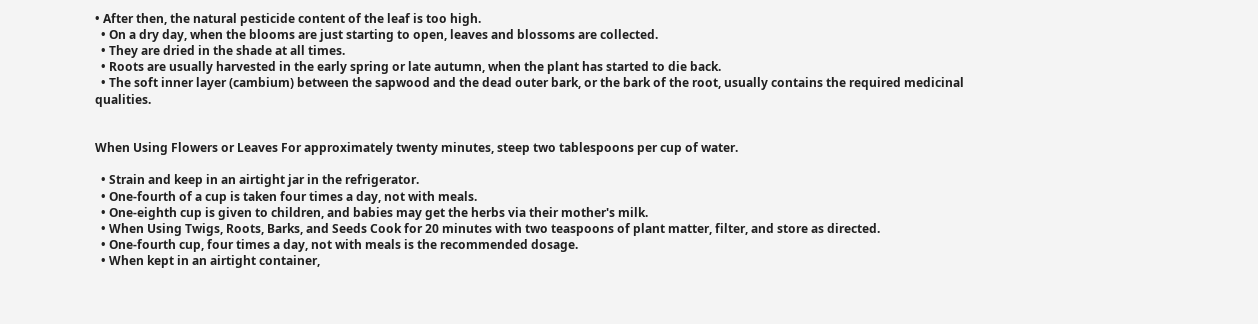• After then, the natural pesticide content of the leaf is too high.
  • On a dry day, when the blooms are just starting to open, leaves and blossoms are collected.
  • They are dried in the shade at all times.
  • Roots are usually harvested in the early spring or late autumn, when the plant has started to die back.
  • The soft inner layer (cambium) between the sapwood and the dead outer bark, or the bark of the root, usually contains the required medicinal qualities.


When Using Flowers or Leaves For approximately twenty minutes, steep two tablespoons per cup of water.

  • Strain and keep in an airtight jar in the refrigerator.
  • One-fourth of a cup is taken four times a day, not with meals.
  • One-eighth cup is given to children, and babies may get the herbs via their mother's milk.
  • When Using Twigs, Roots, Barks, and Seeds Cook for 20 minutes with two teaspoons of plant matter, filter, and store as directed.
  • One-fourth cup, four times a day, not with meals is the recommended dosage.
  • When kept in an airtight container,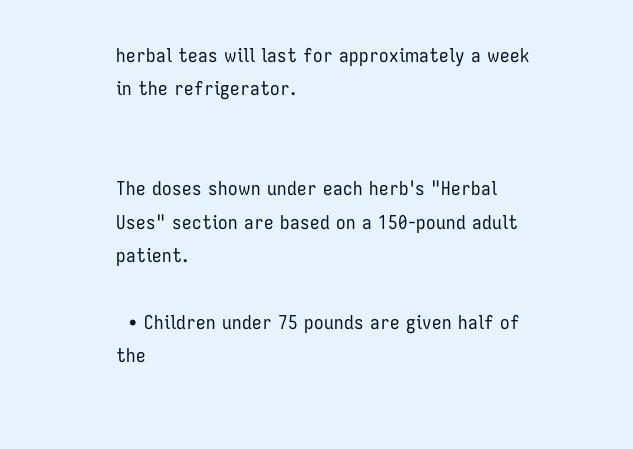herbal teas will last for approximately a week in the refrigerator.


The doses shown under each herb's "Herbal Uses" section are based on a 150-pound adult patient.

  • Children under 75 pounds are given half of the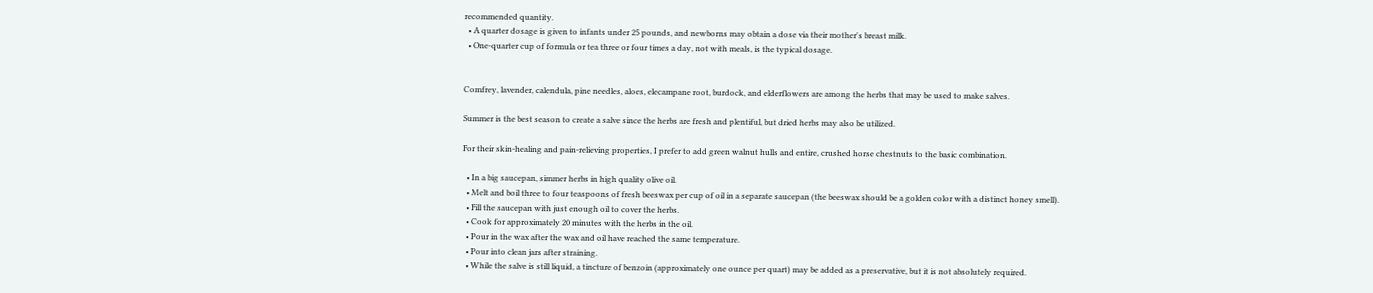recommended quantity.
  • A quarter dosage is given to infants under 25 pounds, and newborns may obtain a dose via their mother's breast milk.
  • One-quarter cup of formula or tea three or four times a day, not with meals, is the typical dosage.


Comfrey, lavender, calendula, pine needles, aloes, elecampane root, burdock, and elderflowers are among the herbs that may be used to make salves.

Summer is the best season to create a salve since the herbs are fresh and plentiful, but dried herbs may also be utilized.

For their skin-healing and pain-relieving properties, I prefer to add green walnut hulls and entire, crushed horse chestnuts to the basic combination.

  • In a big saucepan, simmer herbs in high quality olive oil.
  • Melt and boil three to four teaspoons of fresh beeswax per cup of oil in a separate saucepan (the beeswax should be a golden color with a distinct honey smell).
  • Fill the saucepan with just enough oil to cover the herbs.
  • Cook for approximately 20 minutes with the herbs in the oil.
  • Pour in the wax after the wax and oil have reached the same temperature.
  • Pour into clean jars after straining.
  • While the salve is still liquid, a tincture of benzoin (approximately one ounce per quart) may be added as a preservative, but it is not absolutely required.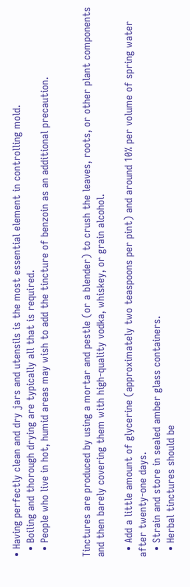• Having perfectly clean and dry jars and utensils is the most essential element in controlling mold.
  • Boiling and thorough drying are typically all that is required.
  • People who live in hot, humid areas may wish to add the tincture of benzoin as an additional precaution.


Tinctures are produced by using a mortar and pestle (or a blender) to crush the leaves, roots, or other plant components and then barely covering them with high-quality vodka, whiskey, or grain alcohol.

  • Add a little amount of glycerine (approximately two teaspoons per pint) and around 10% per volume of spring water after twenty-one days.
  • Strain and store in sealed amber glass containers.
  • Herbal tinctures should be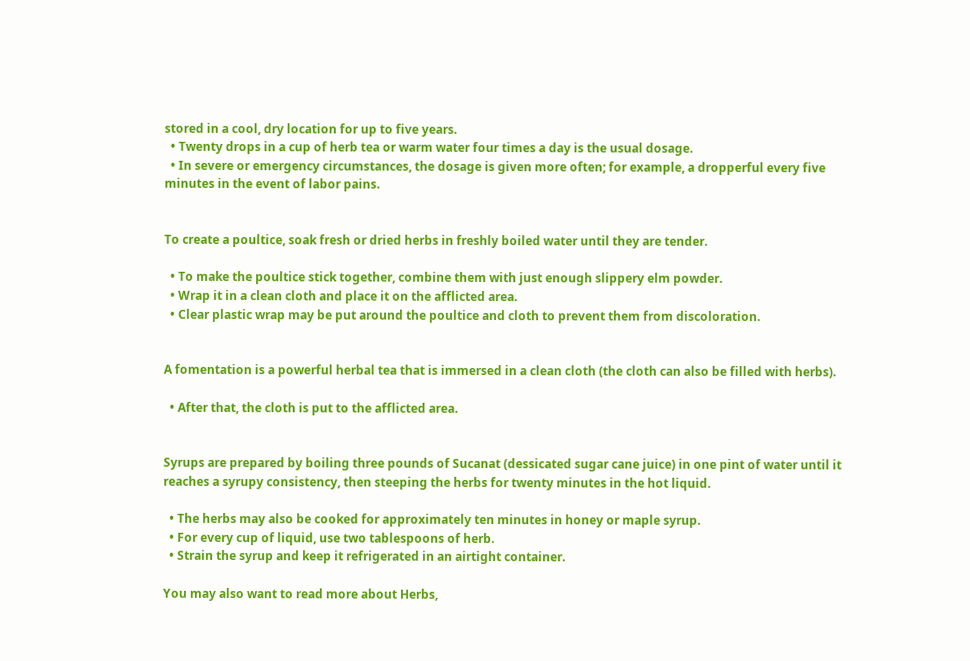stored in a cool, dry location for up to five years.
  • Twenty drops in a cup of herb tea or warm water four times a day is the usual dosage.
  • In severe or emergency circumstances, the dosage is given more often; for example, a dropperful every five minutes in the event of labor pains.


To create a poultice, soak fresh or dried herbs in freshly boiled water until they are tender.

  • To make the poultice stick together, combine them with just enough slippery elm powder.
  • Wrap it in a clean cloth and place it on the afflicted area.
  • Clear plastic wrap may be put around the poultice and cloth to prevent them from discoloration.


A fomentation is a powerful herbal tea that is immersed in a clean cloth (the cloth can also be filled with herbs).

  • After that, the cloth is put to the afflicted area.


Syrups are prepared by boiling three pounds of Sucanat (dessicated sugar cane juice) in one pint of water until it reaches a syrupy consistency, then steeping the herbs for twenty minutes in the hot liquid.

  • The herbs may also be cooked for approximately ten minutes in honey or maple syrup.
  • For every cup of liquid, use two tablespoons of herb.
  • Strain the syrup and keep it refrigerated in an airtight container.

You may also want to read more about Herbs,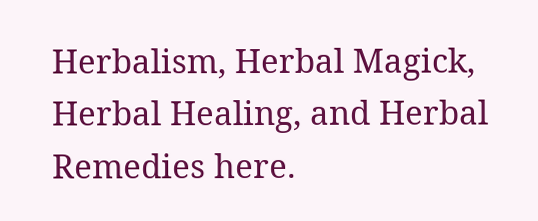Herbalism, Herbal Magick, Herbal Healing, and Herbal Remedies here.